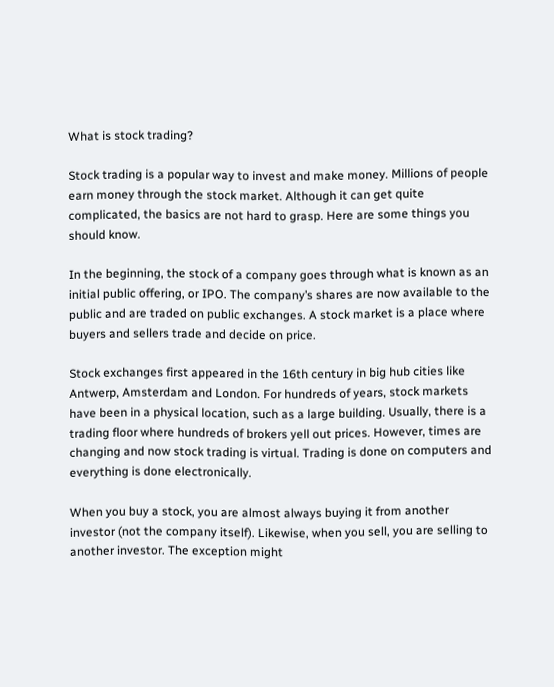What is stock trading?

Stock trading is a popular way to invest and make money. Millions of people earn money through the stock market. Although it can get quite complicated, the basics are not hard to grasp. Here are some things you should know.

In the beginning, the stock of a company goes through what is known as an initial public offering, or IPO. The company’s shares are now available to the public and are traded on public exchanges. A stock market is a place where buyers and sellers trade and decide on price.

Stock exchanges first appeared in the 16th century in big hub cities like Antwerp, Amsterdam and London. For hundreds of years, stock markets have been in a physical location, such as a large building. Usually, there is a trading floor where hundreds of brokers yell out prices. However, times are changing and now stock trading is virtual. Trading is done on computers and everything is done electronically.

When you buy a stock, you are almost always buying it from another investor (not the company itself). Likewise, when you sell, you are selling to another investor. The exception might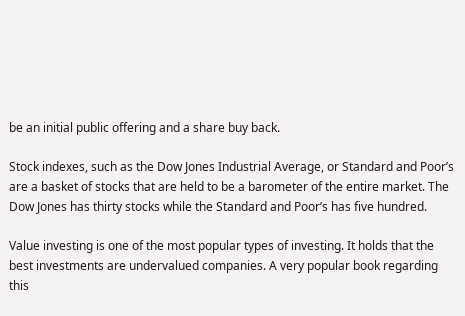be an initial public offering and a share buy back.

Stock indexes, such as the Dow Jones Industrial Average, or Standard and Poor’s are a basket of stocks that are held to be a barometer of the entire market. The Dow Jones has thirty stocks while the Standard and Poor’s has five hundred.

Value investing is one of the most popular types of investing. It holds that the best investments are undervalued companies. A very popular book regarding this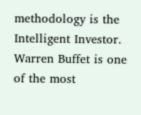methodology is the Intelligent Investor. Warren Buffet is one of the most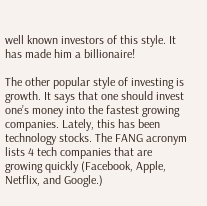well known investors of this style. It has made him a billionaire!

The other popular style of investing is growth. It says that one should invest one’s money into the fastest growing companies. Lately, this has been technology stocks. The FANG acronym lists 4 tech companies that are growing quickly (Facebook, Apple, Netflix, and Google.)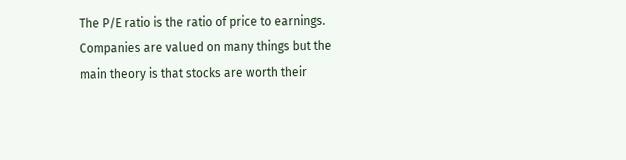The P/E ratio is the ratio of price to earnings. Companies are valued on many things but the main theory is that stocks are worth their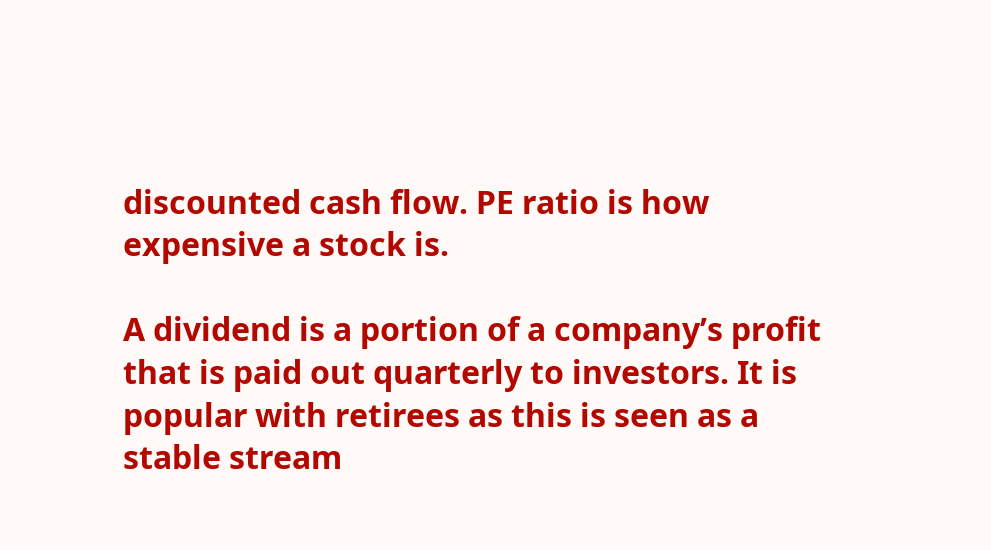discounted cash flow. PE ratio is how expensive a stock is.

A dividend is a portion of a company’s profit that is paid out quarterly to investors. It is popular with retirees as this is seen as a stable stream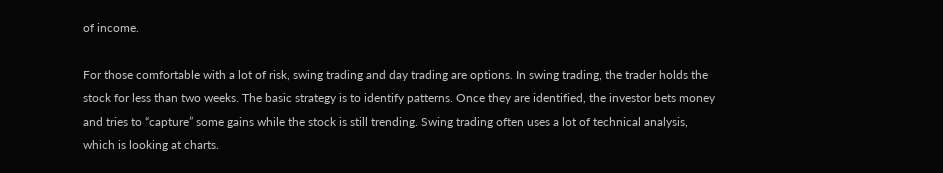of income.

For those comfortable with a lot of risk, swing trading and day trading are options. In swing trading, the trader holds the stock for less than two weeks. The basic strategy is to identify patterns. Once they are identified, the investor bets money and tries to “capture” some gains while the stock is still trending. Swing trading often uses a lot of technical analysis, which is looking at charts.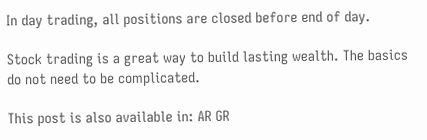In day trading, all positions are closed before end of day.

Stock trading is a great way to build lasting wealth. The basics do not need to be complicated.

This post is also available in: AR GR